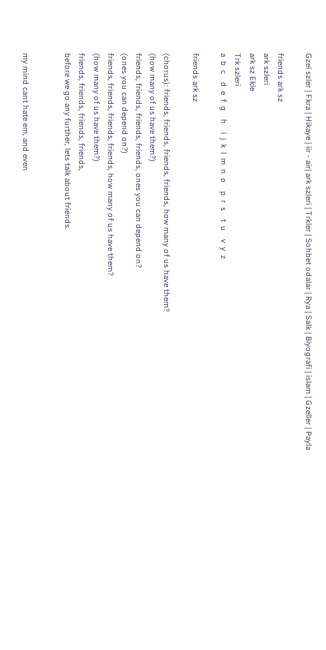Gzel szler | Fkra | Hikaye | iir - air| ark szleri | Trkler | Sohbet odalar | Rya | Salk | Biyografi | islam | Gzeller | Payla

friends ark sz
ark szleri
ark sz Ekle
Trk szleri
a  b  c    d  e  f  g    h    i  j  k  l  m  n  o    p  r  s    t  u    v  y  z

friends ark sz

(chorus): friends, friends, friends, friends, how many of us have them?
(how many of us have them?)
friends, friends, friends, friends, ones you can depend on?
(ones you can depend on?)
friends, friends, friends, friends, how many of us have them?
(how many of us have them?)
friends, friends, friends, friends,
before we go any further, lets talk about friends.


my mind cant hate em, and even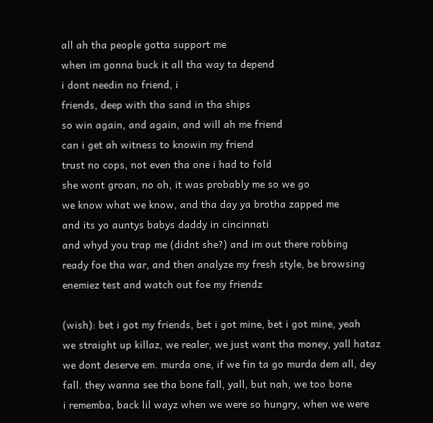all ah tha people gotta support me
when im gonna buck it all tha way ta depend
i dont needin no friend, i
friends, deep with tha sand in tha ships
so win again, and again, and will ah me friend
can i get ah witness to knowin my friend
trust no cops, not even tha one i had to fold
she wont groan, no oh, it was probably me so we go
we know what we know, and tha day ya brotha zapped me
and its yo auntys babys daddy in cincinnati
and whyd you trap me (didnt she?) and im out there robbing
ready foe tha war, and then analyze my fresh style, be browsing
enemiez test and watch out foe my friendz

(wish): bet i got my friends, bet i got mine, bet i got mine, yeah
we straight up killaz, we realer, we just want tha money, yall hataz
we dont deserve em. murda one, if we fin ta go murda dem all, dey
fall. they wanna see tha bone fall, yall, but nah, we too bone
i rememba, back lil wayz when we were so hungry, when we were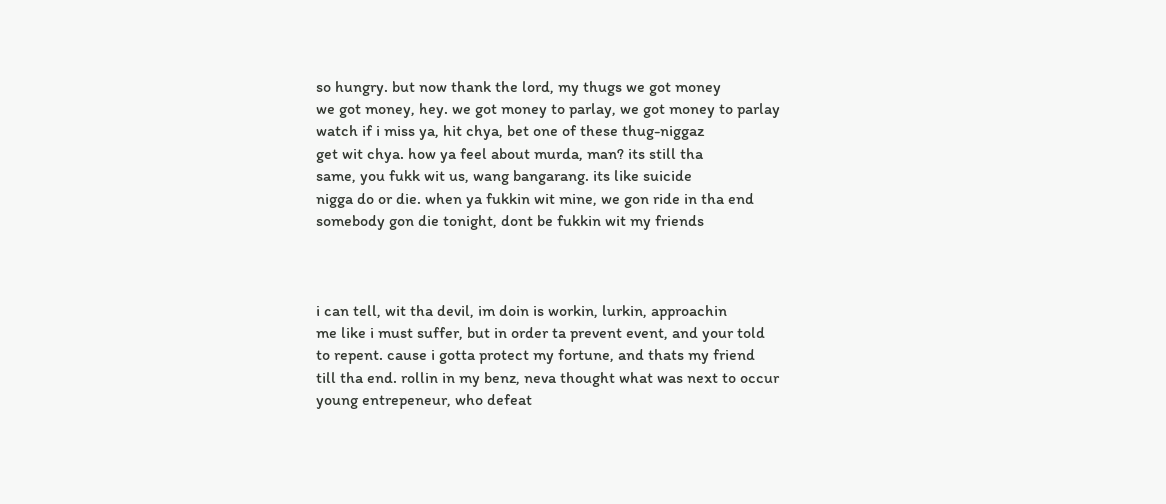so hungry. but now thank the lord, my thugs we got money
we got money, hey. we got money to parlay, we got money to parlay
watch if i miss ya, hit chya, bet one of these thug-niggaz
get wit chya. how ya feel about murda, man? its still tha
same, you fukk wit us, wang bangarang. its like suicide
nigga do or die. when ya fukkin wit mine, we gon ride in tha end
somebody gon die tonight, dont be fukkin wit my friends



i can tell, wit tha devil, im doin is workin, lurkin, approachin
me like i must suffer, but in order ta prevent event, and your told
to repent. cause i gotta protect my fortune, and thats my friend
till tha end. rollin in my benz, neva thought what was next to occur
young entrepeneur, who defeat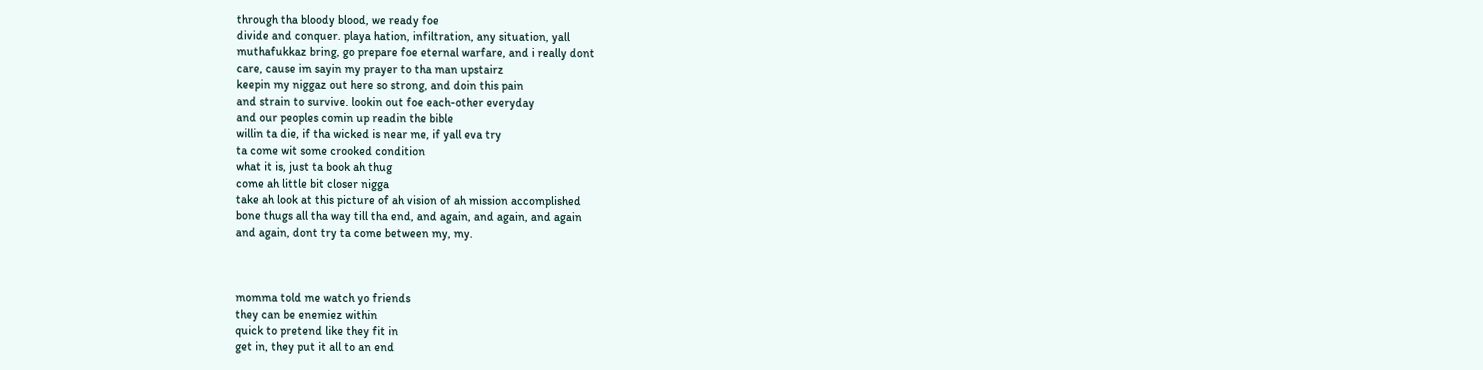through tha bloody blood, we ready foe
divide and conquer. playa hation, infiltration, any situation, yall
muthafukkaz bring, go prepare foe eternal warfare, and i really dont
care, cause im sayin my prayer to tha man upstairz
keepin my niggaz out here so strong, and doin this pain
and strain to survive. lookin out foe each-other everyday
and our peoples comin up readin the bible
willin ta die, if tha wicked is near me, if yall eva try
ta come wit some crooked condition
what it is, just ta book ah thug
come ah little bit closer nigga
take ah look at this picture of ah vision of ah mission accomplished
bone thugs all tha way till tha end, and again, and again, and again
and again, dont try ta come between my, my.



momma told me watch yo friends
they can be enemiez within
quick to pretend like they fit in
get in, they put it all to an end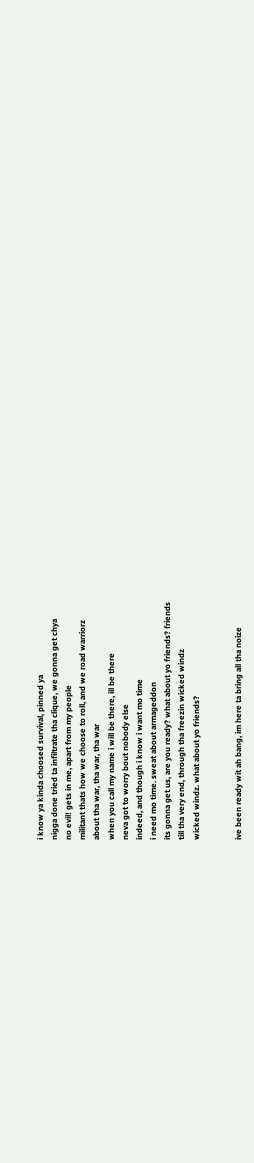i know ya kinda choosed survival, pinned ya
nigga done tried ta infiltrate tha clique, we gonna get chya
no evil! gets in me, apart from my people
militant thats how we choose to roll, and we road warriorz
about tha war, tha war, tha war
when you call my name i will be there, ill be there
neva got to worry bout nobody else
indeed, and though i know i want mo time
i need mo time. sweat about armageddon
its gonna get us, are you ready? what about yo friends? friends
till tha very end, through tha freezin wicked windz
wicked windz. what about yo friends?


ive been ready wit ah bang, im here ta bring all tha noize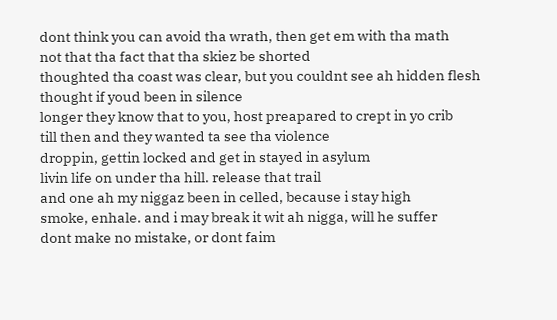dont think you can avoid tha wrath, then get em with tha math
not that tha fact that tha skiez be shorted
thoughted tha coast was clear, but you couldnt see ah hidden flesh
thought if youd been in silence
longer they know that to you, host preapared to crept in yo crib
till then and they wanted ta see tha violence
droppin, gettin locked and get in stayed in asylum
livin life on under tha hill. release that trail
and one ah my niggaz been in celled, because i stay high
smoke, enhale. and i may break it wit ah nigga, will he suffer
dont make no mistake, or dont faim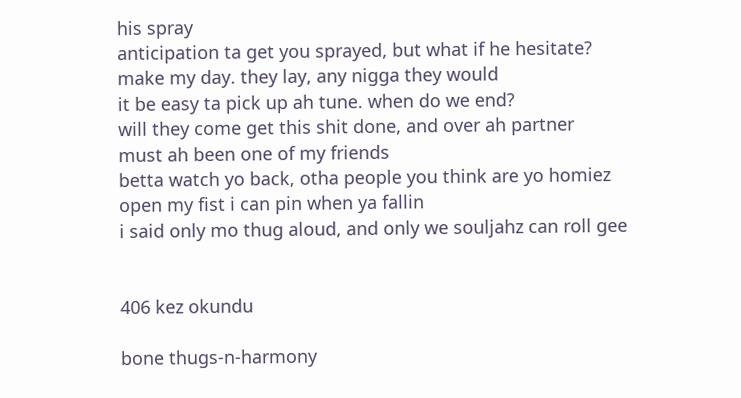his spray
anticipation ta get you sprayed, but what if he hesitate?
make my day. they lay, any nigga they would
it be easy ta pick up ah tune. when do we end?
will they come get this shit done, and over ah partner
must ah been one of my friends
betta watch yo back, otha people you think are yo homiez
open my fist i can pin when ya fallin
i said only mo thug aloud, and only we souljahz can roll gee


406 kez okundu

bone thugs-n-harmony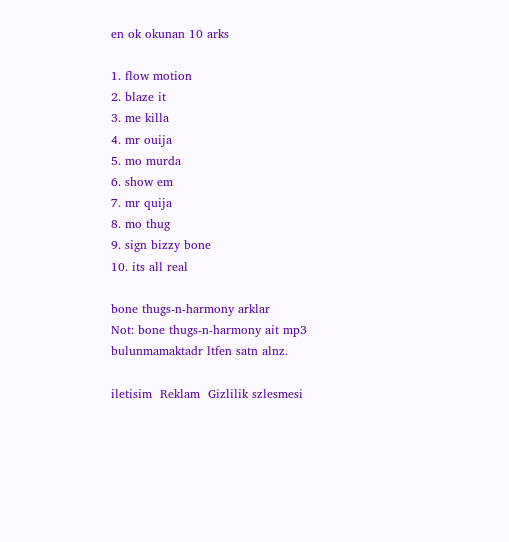en ok okunan 10 arks

1. flow motion
2. blaze it
3. me killa
4. mr ouija
5. mo murda
6. show em
7. mr quija
8. mo thug
9. sign bizzy bone
10. its all real

bone thugs-n-harmony arklar
Not: bone thugs-n-harmony ait mp3 bulunmamaktadr ltfen satn alnz.

iletisim  Reklam  Gizlilik szlesmesi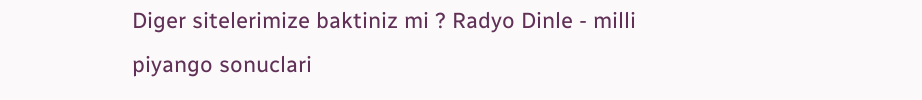Diger sitelerimize baktiniz mi ? Radyo Dinle - milli piyango sonuclari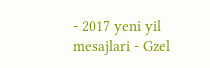- 2017 yeni yil mesajlari - Gzel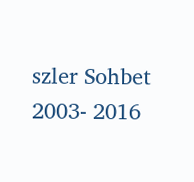szler Sohbet 2003- 2016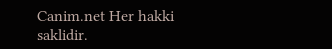Canim.net Her hakki saklidir.